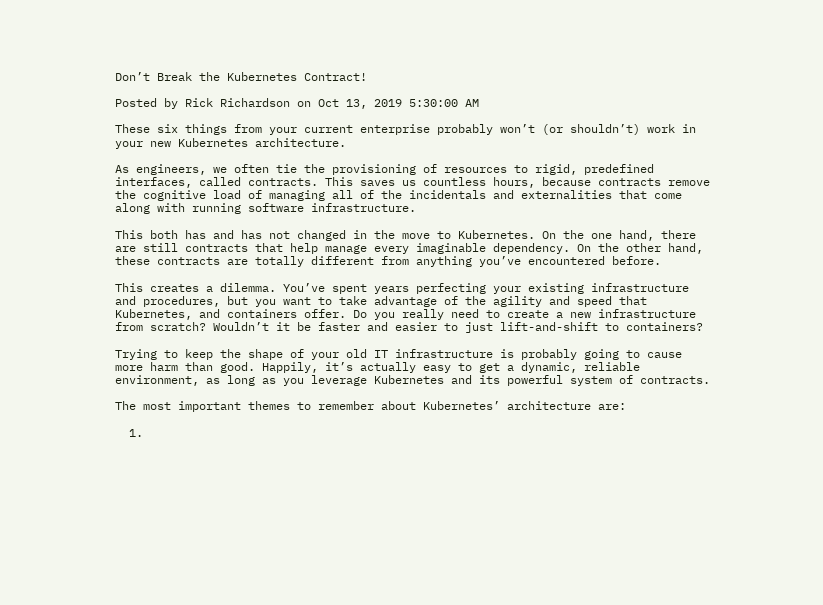Don’t Break the Kubernetes Contract!

Posted by Rick Richardson on Oct 13, 2019 5:30:00 AM

These six things from your current enterprise probably won’t (or shouldn’t) work in your new Kubernetes architecture.

As engineers, we often tie the provisioning of resources to rigid, predefined interfaces, called contracts. This saves us countless hours, because contracts remove the cognitive load of managing all of the incidentals and externalities that come along with running software infrastructure.

This both has and has not changed in the move to Kubernetes. On the one hand, there are still contracts that help manage every imaginable dependency. On the other hand, these contracts are totally different from anything you’ve encountered before.

This creates a dilemma. You’ve spent years perfecting your existing infrastructure and procedures, but you want to take advantage of the agility and speed that Kubernetes, and containers offer. Do you really need to create a new infrastructure from scratch? Wouldn’t it be faster and easier to just lift-and-shift to containers?

Trying to keep the shape of your old IT infrastructure is probably going to cause more harm than good. Happily, it’s actually easy to get a dynamic, reliable environment, as long as you leverage Kubernetes and its powerful system of contracts.

The most important themes to remember about Kubernetes’ architecture are:

  1.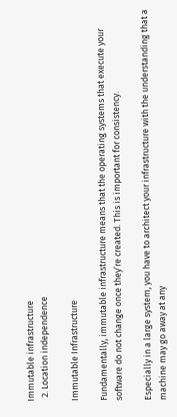Immutable infrastructure
  2. Location independence

Immutable Infrastructure

Fundamentally, immutable infrastructure means that the operating systems that execute your software do not change once they’re created. This is important for consistency.

Especially in a large system, you have to architect your infrastructure with the understanding that a machine may go away at any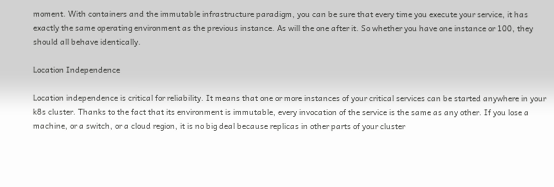moment. With containers and the immutable infrastructure paradigm, you can be sure that every time you execute your service, it has exactly the same operating environment as the previous instance. As will the one after it. So whether you have one instance or 100, they should all behave identically.

Location Independence

Location independence is critical for reliability. It means that one or more instances of your critical services can be started anywhere in your k8s cluster. Thanks to the fact that its environment is immutable, every invocation of the service is the same as any other. If you lose a machine, or a switch, or a cloud region, it is no big deal because replicas in other parts of your cluster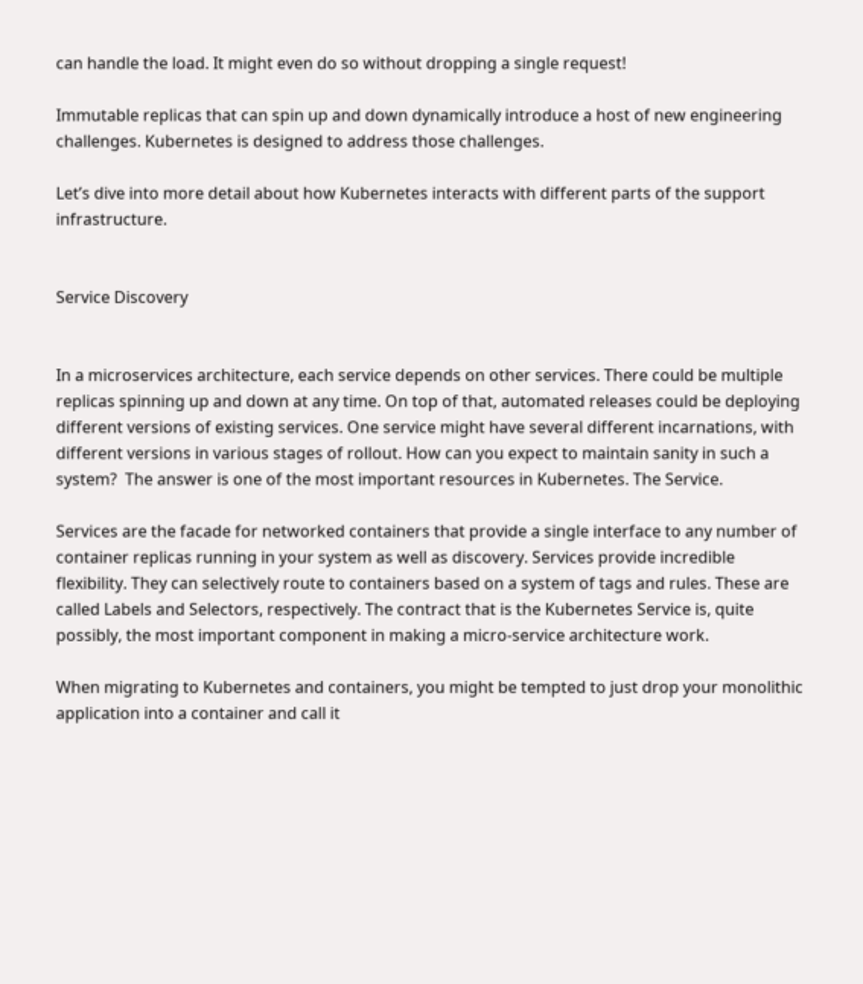can handle the load. It might even do so without dropping a single request!

Immutable replicas that can spin up and down dynamically introduce a host of new engineering challenges. Kubernetes is designed to address those challenges.

Let’s dive into more detail about how Kubernetes interacts with different parts of the support infrastructure.


Service Discovery


In a microservices architecture, each service depends on other services. There could be multiple replicas spinning up and down at any time. On top of that, automated releases could be deploying different versions of existing services. One service might have several different incarnations, with different versions in various stages of rollout. How can you expect to maintain sanity in such a system?  The answer is one of the most important resources in Kubernetes. The Service.

Services are the facade for networked containers that provide a single interface to any number of container replicas running in your system as well as discovery. Services provide incredible flexibility. They can selectively route to containers based on a system of tags and rules. These are called Labels and Selectors, respectively. The contract that is the Kubernetes Service is, quite possibly, the most important component in making a micro-service architecture work.

When migrating to Kubernetes and containers, you might be tempted to just drop your monolithic application into a container and call it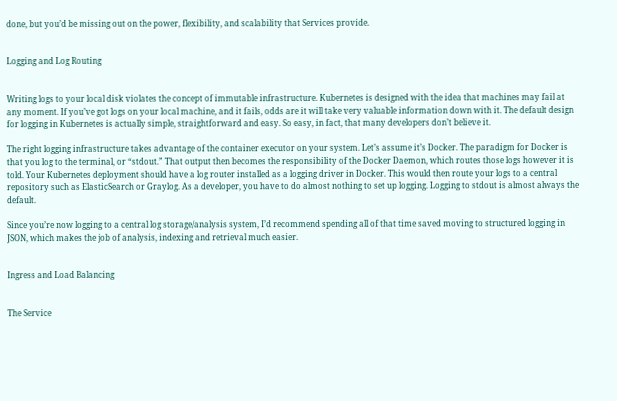done, but you’d be missing out on the power, flexibility, and scalability that Services provide.


Logging and Log Routing


Writing logs to your local disk violates the concept of immutable infrastructure. Kubernetes is designed with the idea that machines may fail at any moment. If you’ve got logs on your local machine, and it fails, odds are it will take very valuable information down with it. The default design for logging in Kubernetes is actually simple, straightforward and easy. So easy, in fact, that many developers don’t believe it.

The right logging infrastructure takes advantage of the container executor on your system. Let’s assume it’s Docker. The paradigm for Docker is that you log to the terminal, or “stdout.” That output then becomes the responsibility of the Docker Daemon, which routes those logs however it is told. Your Kubernetes deployment should have a log router installed as a logging driver in Docker. This would then route your logs to a central repository such as ElasticSearch or Graylog. As a developer, you have to do almost nothing to set up logging. Logging to stdout is almost always the default.

Since you’re now logging to a central log storage/analysis system, I’d recommend spending all of that time saved moving to structured logging in JSON, which makes the job of analysis, indexing and retrieval much easier.


Ingress and Load Balancing


The Service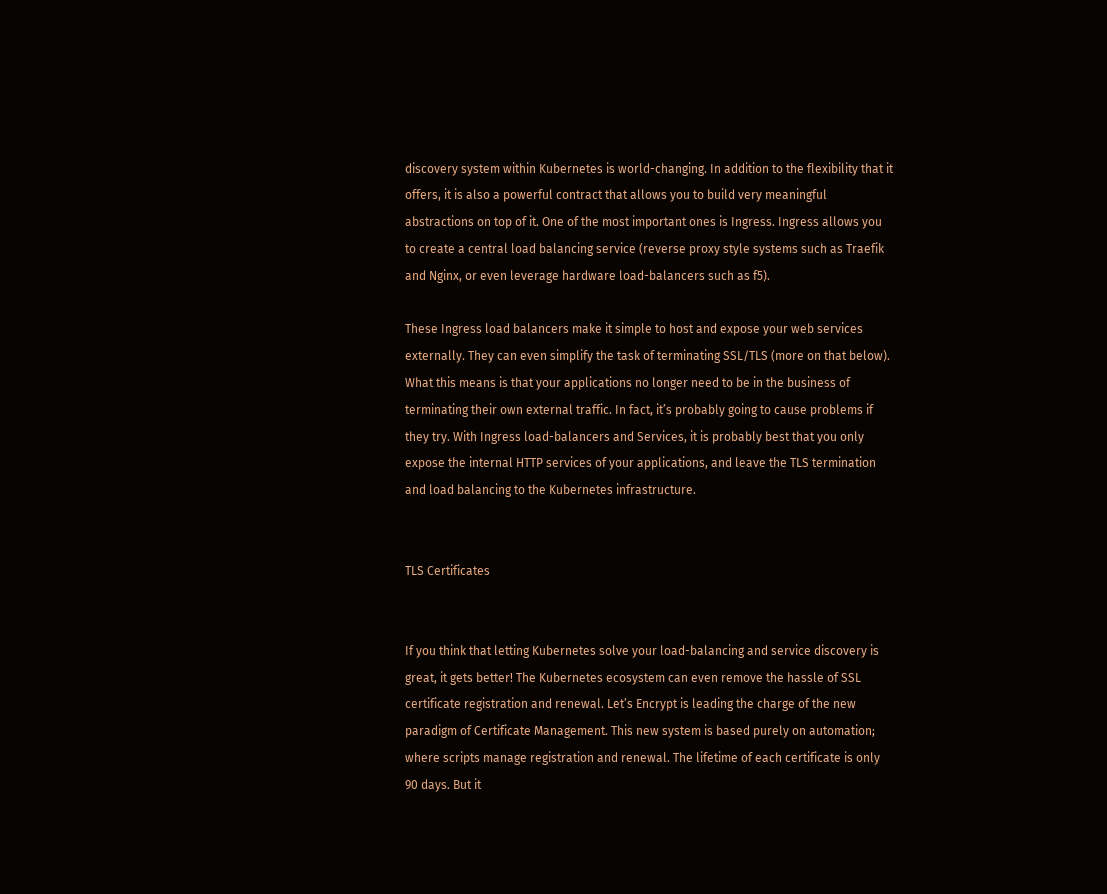discovery system within Kubernetes is world-changing. In addition to the flexibility that it offers, it is also a powerful contract that allows you to build very meaningful abstractions on top of it. One of the most important ones is Ingress. Ingress allows you to create a central load balancing service (reverse proxy style systems such as Traefik and Nginx, or even leverage hardware load-balancers such as f5).

These Ingress load balancers make it simple to host and expose your web services externally. They can even simplify the task of terminating SSL/TLS (more on that below). What this means is that your applications no longer need to be in the business of terminating their own external traffic. In fact, it’s probably going to cause problems if they try. With Ingress load-balancers and Services, it is probably best that you only expose the internal HTTP services of your applications, and leave the TLS termination and load balancing to the Kubernetes infrastructure.


TLS Certificates


If you think that letting Kubernetes solve your load-balancing and service discovery is great, it gets better! The Kubernetes ecosystem can even remove the hassle of SSL certificate registration and renewal. Let’s Encrypt is leading the charge of the new paradigm of Certificate Management. This new system is based purely on automation; where scripts manage registration and renewal. The lifetime of each certificate is only 90 days. But it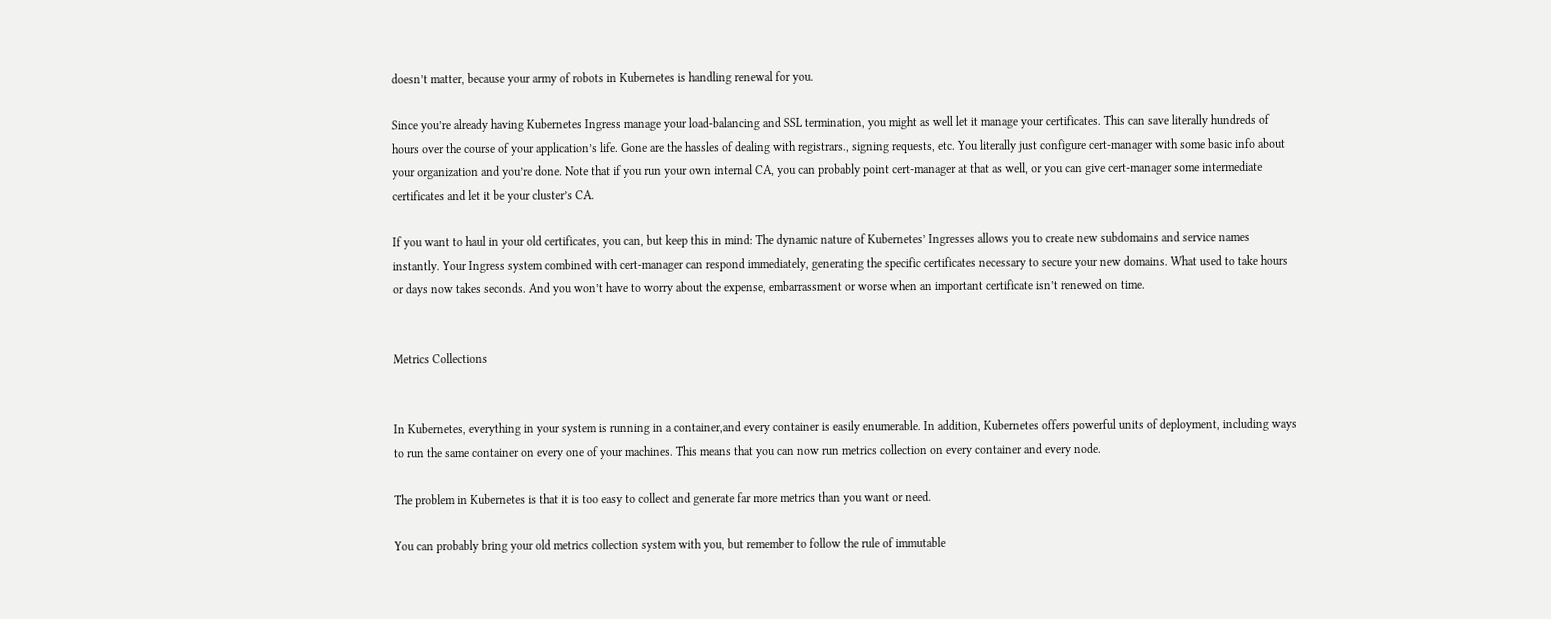doesn’t matter, because your army of robots in Kubernetes is handling renewal for you.

Since you’re already having Kubernetes Ingress manage your load-balancing and SSL termination, you might as well let it manage your certificates. This can save literally hundreds of hours over the course of your application’s life. Gone are the hassles of dealing with registrars., signing requests, etc. You literally just configure cert-manager with some basic info about your organization and you’re done. Note that if you run your own internal CA, you can probably point cert-manager at that as well, or you can give cert-manager some intermediate certificates and let it be your cluster’s CA.

If you want to haul in your old certificates, you can, but keep this in mind: The dynamic nature of Kubernetes’ Ingresses allows you to create new subdomains and service names instantly. Your Ingress system combined with cert-manager can respond immediately, generating the specific certificates necessary to secure your new domains. What used to take hours or days now takes seconds. And you won’t have to worry about the expense, embarrassment or worse when an important certificate isn’t renewed on time.


Metrics Collections


In Kubernetes, everything in your system is running in a container,and every container is easily enumerable. In addition, Kubernetes offers powerful units of deployment, including ways to run the same container on every one of your machines. This means that you can now run metrics collection on every container and every node.

The problem in Kubernetes is that it is too easy to collect and generate far more metrics than you want or need.

You can probably bring your old metrics collection system with you, but remember to follow the rule of immutable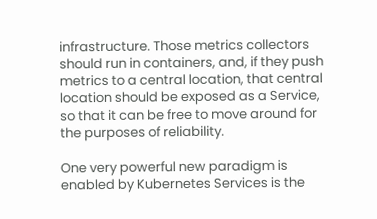infrastructure. Those metrics collectors should run in containers, and, if they push metrics to a central location, that central location should be exposed as a Service, so that it can be free to move around for the purposes of reliability.

One very powerful new paradigm is enabled by Kubernetes Services is the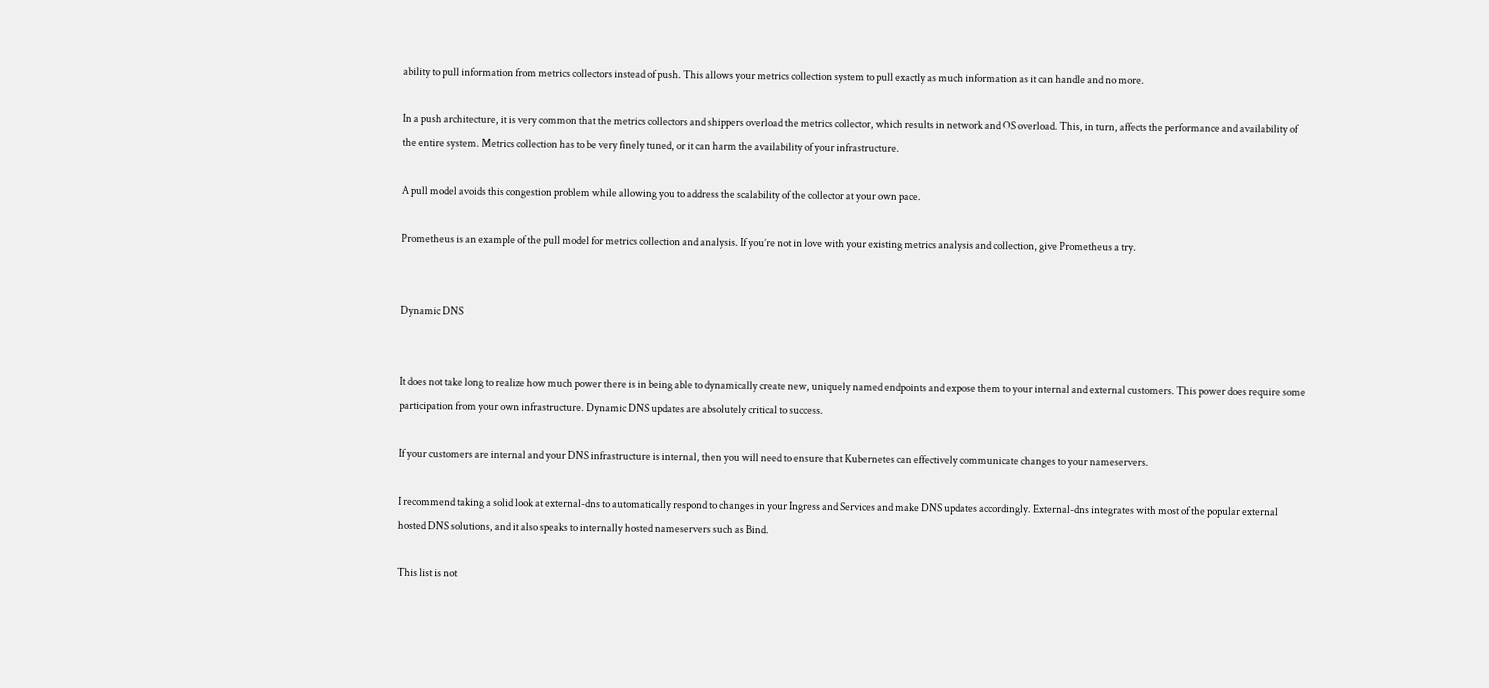ability to pull information from metrics collectors instead of push. This allows your metrics collection system to pull exactly as much information as it can handle and no more.

In a push architecture, it is very common that the metrics collectors and shippers overload the metrics collector, which results in network and OS overload. This, in turn, affects the performance and availability of the entire system. Metrics collection has to be very finely tuned, or it can harm the availability of your infrastructure.

A pull model avoids this congestion problem while allowing you to address the scalability of the collector at your own pace.

Prometheus is an example of the pull model for metrics collection and analysis. If you’re not in love with your existing metrics analysis and collection, give Prometheus a try.


Dynamic DNS


It does not take long to realize how much power there is in being able to dynamically create new, uniquely named endpoints and expose them to your internal and external customers. This power does require some participation from your own infrastructure. Dynamic DNS updates are absolutely critical to success.

If your customers are internal and your DNS infrastructure is internal, then you will need to ensure that Kubernetes can effectively communicate changes to your nameservers.

I recommend taking a solid look at external-dns to automatically respond to changes in your Ingress and Services and make DNS updates accordingly. External-dns integrates with most of the popular external hosted DNS solutions, and it also speaks to internally hosted nameservers such as Bind.

This list is not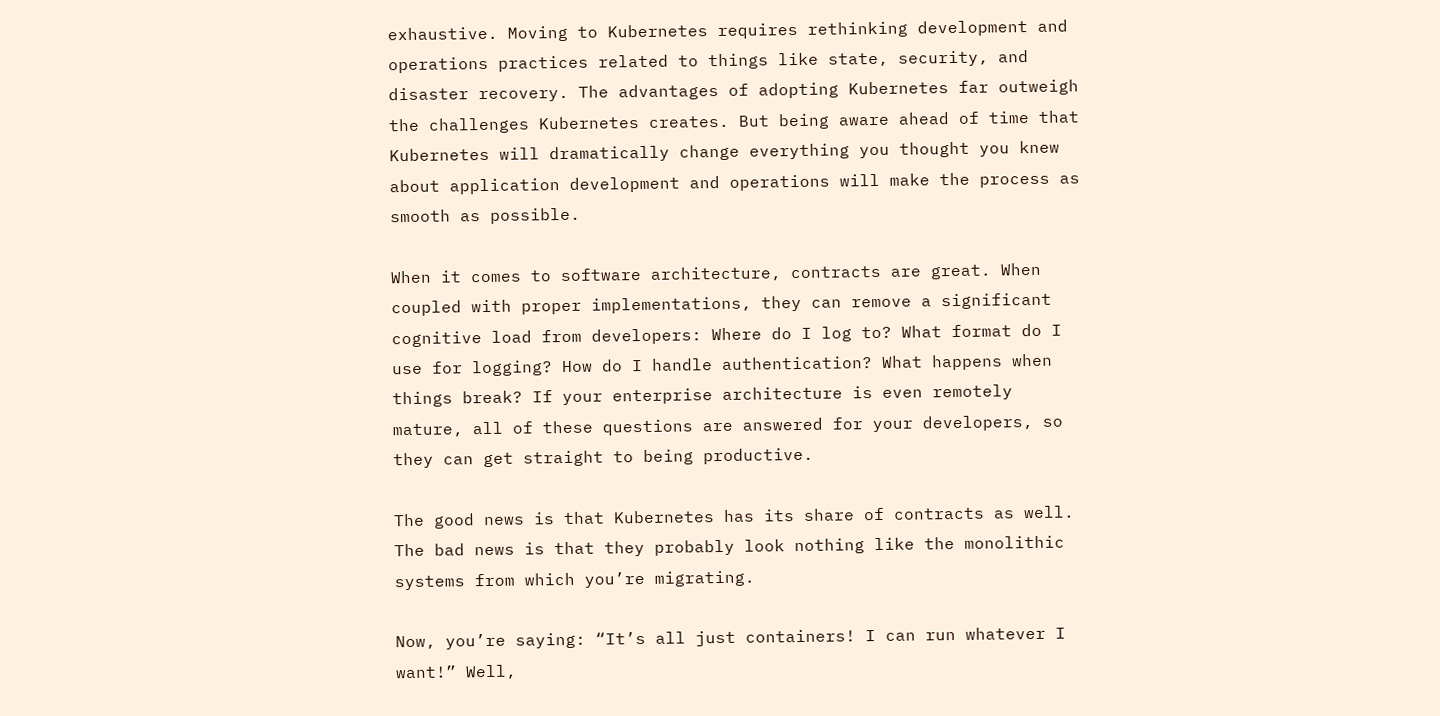exhaustive. Moving to Kubernetes requires rethinking development and operations practices related to things like state, security, and disaster recovery. The advantages of adopting Kubernetes far outweigh the challenges Kubernetes creates. But being aware ahead of time that Kubernetes will dramatically change everything you thought you knew about application development and operations will make the process as smooth as possible.

When it comes to software architecture, contracts are great. When coupled with proper implementations, they can remove a significant cognitive load from developers: Where do I log to? What format do I use for logging? How do I handle authentication? What happens when things break? If your enterprise architecture is even remotely mature, all of these questions are answered for your developers, so they can get straight to being productive.

The good news is that Kubernetes has its share of contracts as well. The bad news is that they probably look nothing like the monolithic systems from which you’re migrating.

Now, you’re saying: “It’s all just containers! I can run whatever I want!” Well,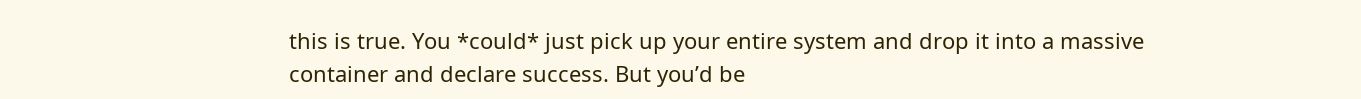this is true. You *could* just pick up your entire system and drop it into a massive container and declare success. But you’d be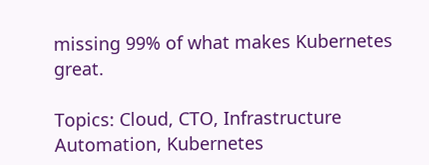missing 99% of what makes Kubernetes great.

Topics: Cloud, CTO, Infrastructure Automation, Kubernetes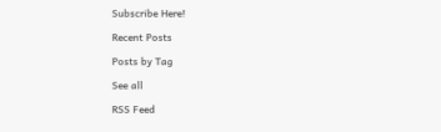Subscribe Here!

Recent Posts

Posts by Tag

See all

RSS Feed